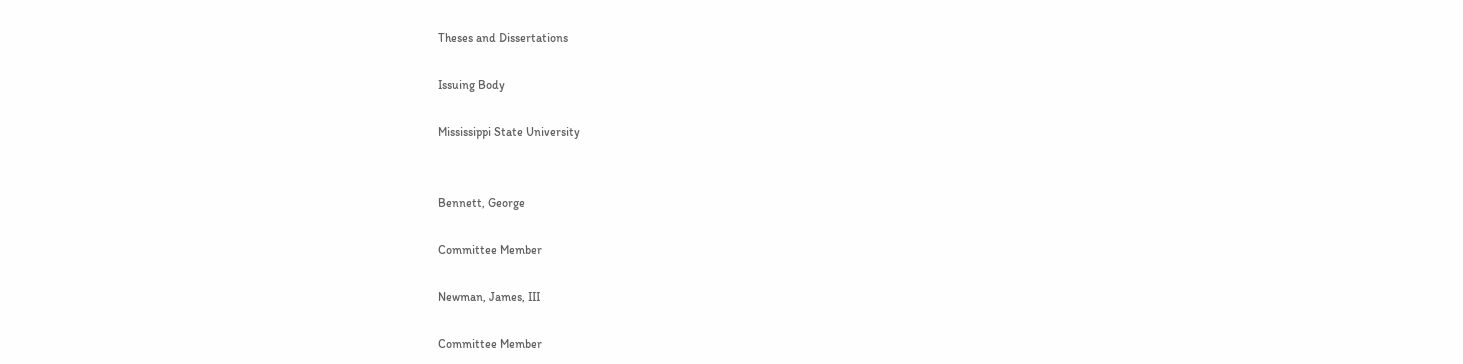Theses and Dissertations

Issuing Body

Mississippi State University


Bennett, George

Committee Member

Newman, James, III

Committee Member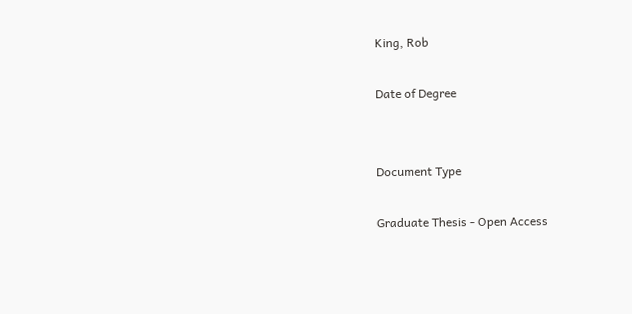King, Rob

Date of Degree


Document Type

Graduate Thesis - Open Access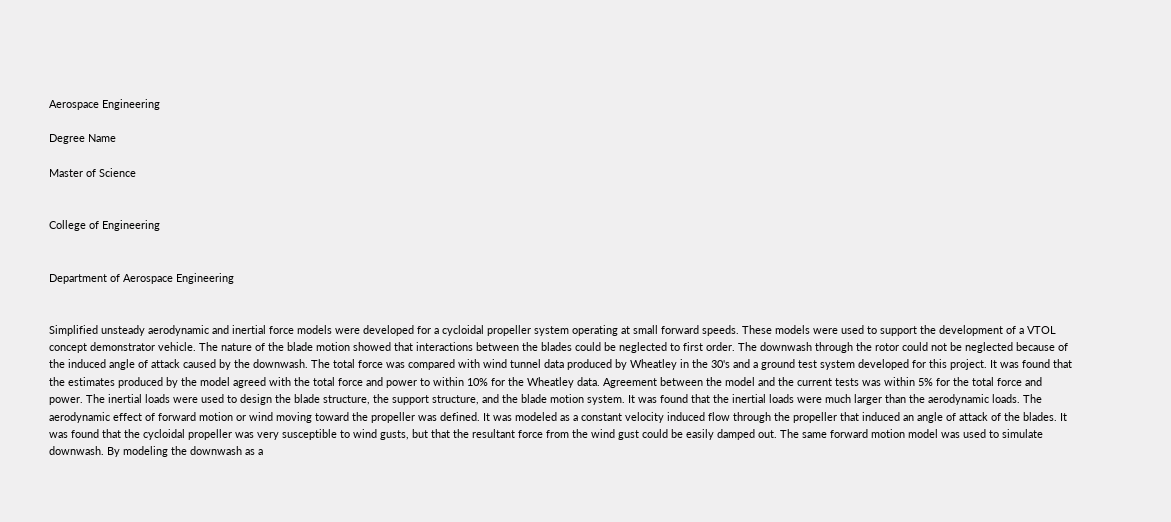Aerospace Engineering

Degree Name

Master of Science


College of Engineering


Department of Aerospace Engineering


Simplified unsteady aerodynamic and inertial force models were developed for a cycloidal propeller system operating at small forward speeds. These models were used to support the development of a VTOL concept demonstrator vehicle. The nature of the blade motion showed that interactions between the blades could be neglected to first order. The downwash through the rotor could not be neglected because of the induced angle of attack caused by the downwash. The total force was compared with wind tunnel data produced by Wheatley in the 30's and a ground test system developed for this project. It was found that the estimates produced by the model agreed with the total force and power to within 10% for the Wheatley data. Agreement between the model and the current tests was within 5% for the total force and power. The inertial loads were used to design the blade structure, the support structure, and the blade motion system. It was found that the inertial loads were much larger than the aerodynamic loads. The aerodynamic effect of forward motion or wind moving toward the propeller was defined. It was modeled as a constant velocity induced flow through the propeller that induced an angle of attack of the blades. It was found that the cycloidal propeller was very susceptible to wind gusts, but that the resultant force from the wind gust could be easily damped out. The same forward motion model was used to simulate downwash. By modeling the downwash as a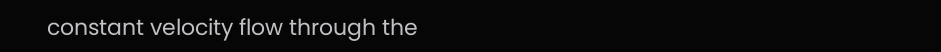constant velocity flow through the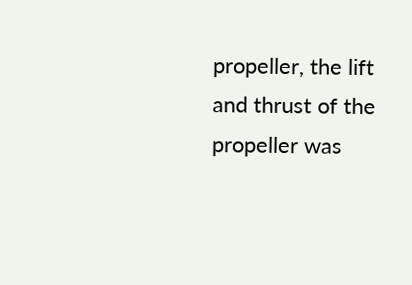propeller, the lift and thrust of the propeller was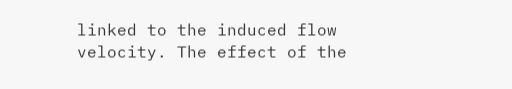linked to the induced flow velocity. The effect of the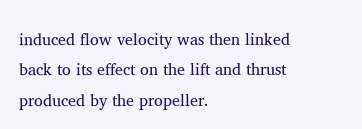induced flow velocity was then linked back to its effect on the lift and thrust produced by the propeller.